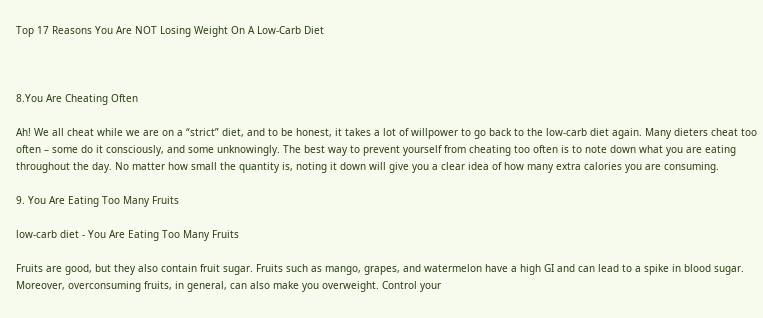Top 17 Reasons You Are NOT Losing Weight On A Low-Carb Diet



8.You Are Cheating Often

Ah! We all cheat while we are on a “strict” diet, and to be honest, it takes a lot of willpower to go back to the low-carb diet again. Many dieters cheat too often – some do it consciously, and some unknowingly. The best way to prevent yourself from cheating too often is to note down what you are eating throughout the day. No matter how small the quantity is, noting it down will give you a clear idea of how many extra calories you are consuming.

9. You Are Eating Too Many Fruits

low-carb diet - You Are Eating Too Many Fruits

Fruits are good, but they also contain fruit sugar. Fruits such as mango, grapes, and watermelon have a high GI and can lead to a spike in blood sugar. Moreover, overconsuming fruits, in general, can also make you overweight. Control your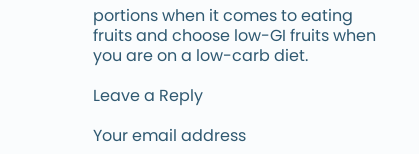portions when it comes to eating fruits and choose low-GI fruits when you are on a low-carb diet.

Leave a Reply

Your email address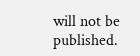will not be published.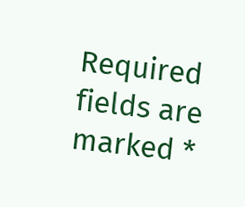Required fields are marked *